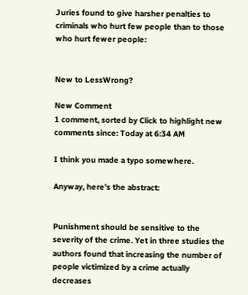Juries found to give harsher penalties to criminals who hurt few people than to those who hurt fewer people:


New to LessWrong?

New Comment
1 comment, sorted by Click to highlight new comments since: Today at 6:34 AM

I think you made a typo somewhere.

Anyway, here's the abstract:


Punishment should be sensitive to the severity of the crime. Yet in three studies the authors found that increasing the number of people victimized by a crime actually decreases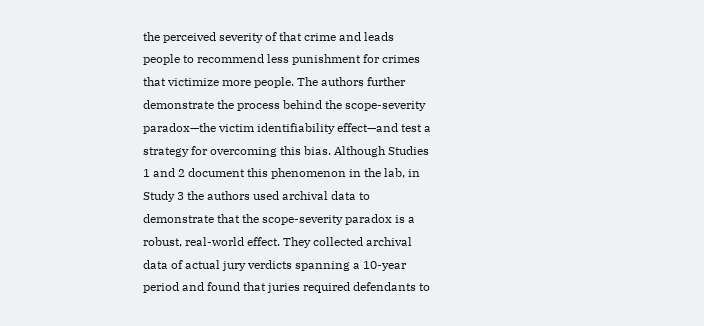the perceived severity of that crime and leads people to recommend less punishment for crimes that victimize more people. The authors further demonstrate the process behind the scope-severity paradox—the victim identifiability effect—and test a strategy for overcoming this bias. Although Studies 1 and 2 document this phenomenon in the lab, in Study 3 the authors used archival data to demonstrate that the scope-severity paradox is a robust, real-world effect. They collected archival data of actual jury verdicts spanning a 10-year period and found that juries required defendants to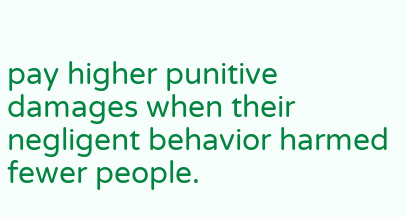pay higher punitive damages when their negligent behavior harmed fewer people.